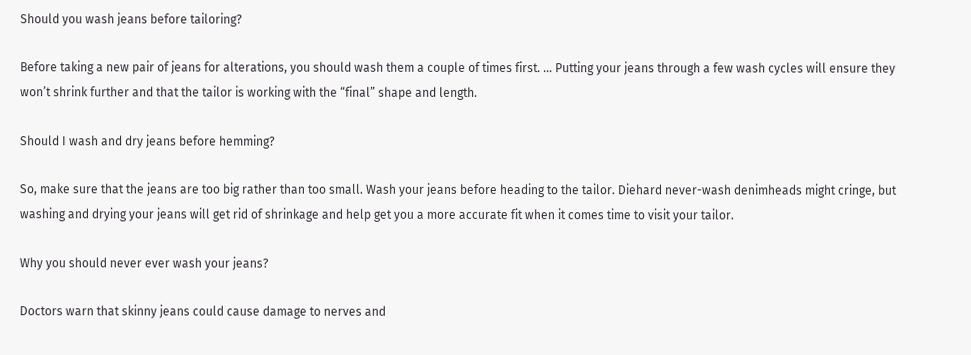Should you wash jeans before tailoring?

Before taking a new pair of jeans for alterations, you should wash them a couple of times first. … Putting your jeans through a few wash cycles will ensure they won’t shrink further and that the tailor is working with the “final” shape and length.

Should I wash and dry jeans before hemming?

So, make sure that the jeans are too big rather than too small. Wash your jeans before heading to the tailor. Diehard never-wash denimheads might cringe, but washing and drying your jeans will get rid of shrinkage and help get you a more accurate fit when it comes time to visit your tailor.

Why you should never ever wash your jeans?

Doctors warn that skinny jeans could cause damage to nerves and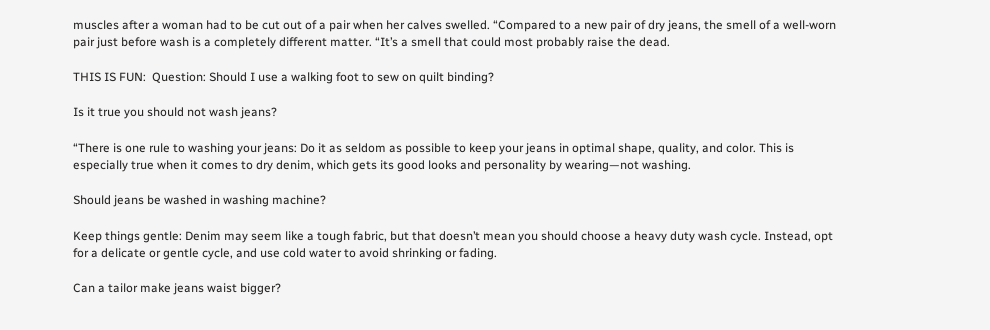muscles after a woman had to be cut out of a pair when her calves swelled. “Compared to a new pair of dry jeans, the smell of a well-worn pair just before wash is a completely different matter. “It’s a smell that could most probably raise the dead.

THIS IS FUN:  Question: Should I use a walking foot to sew on quilt binding?

Is it true you should not wash jeans?

“There is one rule to washing your jeans: Do it as seldom as possible to keep your jeans in optimal shape, quality, and color. This is especially true when it comes to dry denim, which gets its good looks and personality by wearing—not washing.

Should jeans be washed in washing machine?

Keep things gentle: Denim may seem like a tough fabric, but that doesn’t mean you should choose a heavy duty wash cycle. Instead, opt for a delicate or gentle cycle, and use cold water to avoid shrinking or fading.

Can a tailor make jeans waist bigger?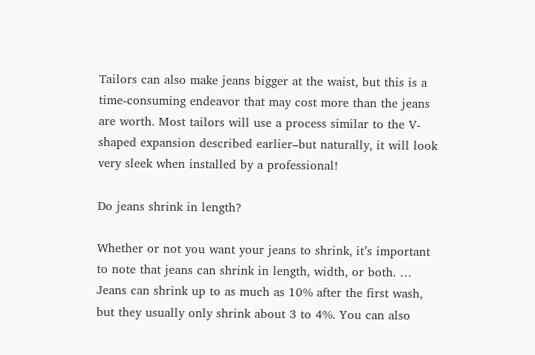Tailors can also make jeans bigger at the waist, but this is a time-consuming endeavor that may cost more than the jeans are worth. Most tailors will use a process similar to the V-shaped expansion described earlier–but naturally, it will look very sleek when installed by a professional!

Do jeans shrink in length?

Whether or not you want your jeans to shrink, it’s important to note that jeans can shrink in length, width, or both. … Jeans can shrink up to as much as 10% after the first wash, but they usually only shrink about 3 to 4%. You can also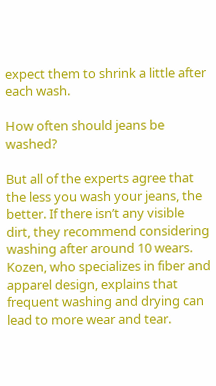expect them to shrink a little after each wash.

How often should jeans be washed?

But all of the experts agree that the less you wash your jeans, the better. If there isn’t any visible dirt, they recommend considering washing after around 10 wears. Kozen, who specializes in fiber and apparel design, explains that frequent washing and drying can lead to more wear and tear.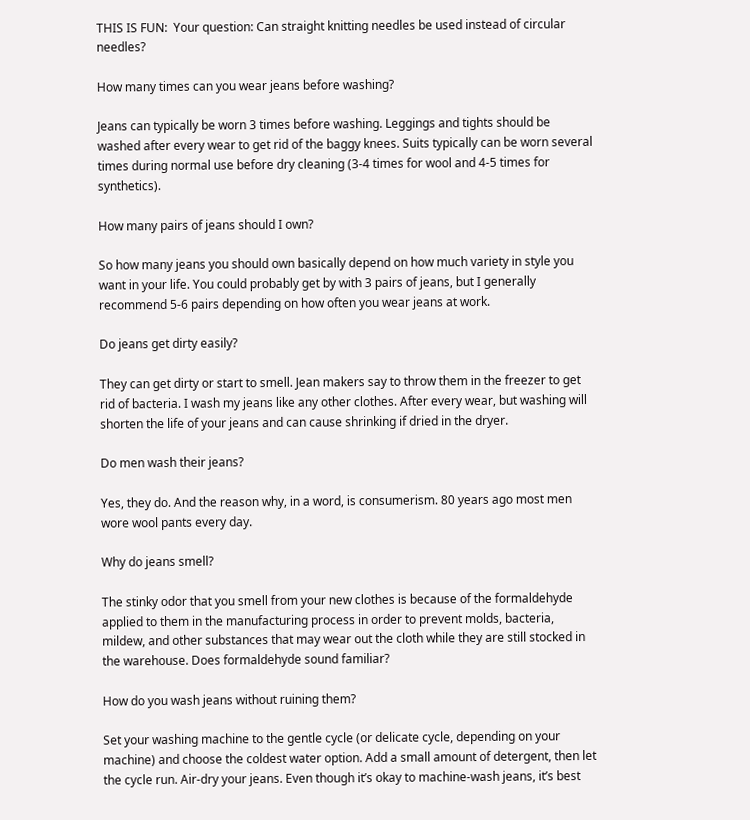THIS IS FUN:  Your question: Can straight knitting needles be used instead of circular needles?

How many times can you wear jeans before washing?

Jeans can typically be worn 3 times before washing. Leggings and tights should be washed after every wear to get rid of the baggy knees. Suits typically can be worn several times during normal use before dry cleaning (3-4 times for wool and 4-5 times for synthetics).

How many pairs of jeans should I own?

So how many jeans you should own basically depend on how much variety in style you want in your life. You could probably get by with 3 pairs of jeans, but I generally recommend 5-6 pairs depending on how often you wear jeans at work.

Do jeans get dirty easily?

They can get dirty or start to smell. Jean makers say to throw them in the freezer to get rid of bacteria. I wash my jeans like any other clothes. After every wear, but washing will shorten the life of your jeans and can cause shrinking if dried in the dryer.

Do men wash their jeans?

Yes, they do. And the reason why, in a word, is consumerism. 80 years ago most men wore wool pants every day.

Why do jeans smell?

The stinky odor that you smell from your new clothes is because of the formaldehyde applied to them in the manufacturing process in order to prevent molds, bacteria, mildew, and other substances that may wear out the cloth while they are still stocked in the warehouse. Does formaldehyde sound familiar?

How do you wash jeans without ruining them?

Set your washing machine to the gentle cycle (or delicate cycle, depending on your machine) and choose the coldest water option. Add a small amount of detergent, then let the cycle run. Air-dry your jeans. Even though it’s okay to machine-wash jeans, it’s best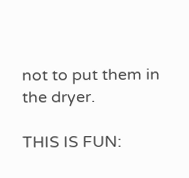not to put them in the dryer.

THIS IS FUN: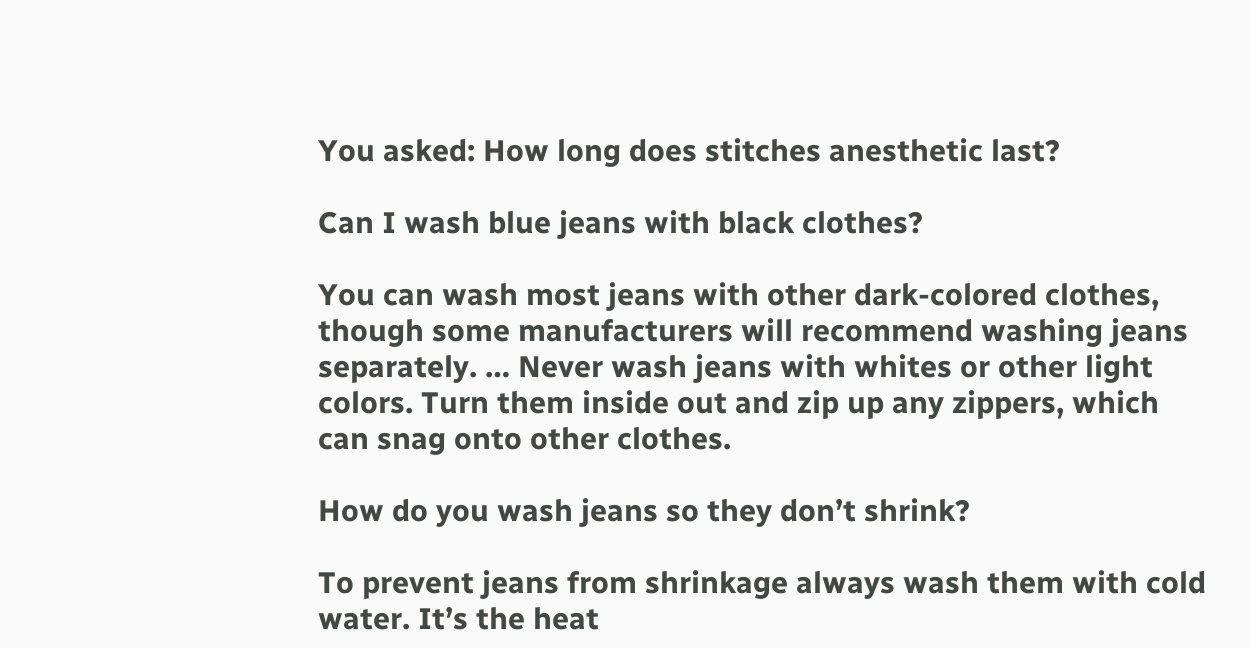You asked: How long does stitches anesthetic last?

Can I wash blue jeans with black clothes?

You can wash most jeans with other dark-colored clothes, though some manufacturers will recommend washing jeans separately. … Never wash jeans with whites or other light colors. Turn them inside out and zip up any zippers, which can snag onto other clothes.

How do you wash jeans so they don’t shrink?

To prevent jeans from shrinkage always wash them with cold water. It’s the heat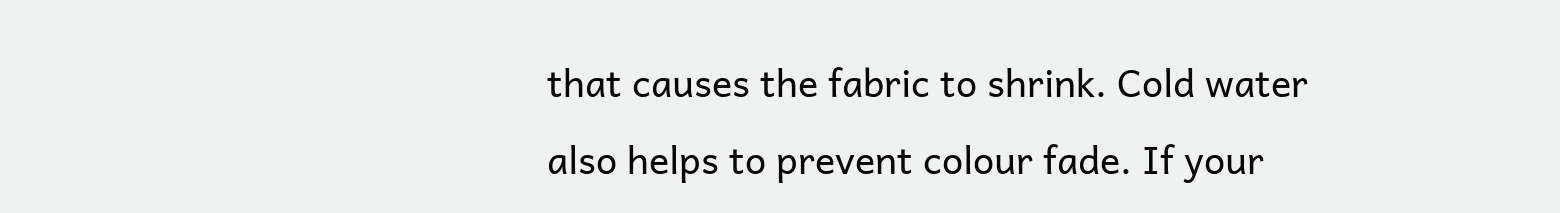that causes the fabric to shrink. Cold water also helps to prevent colour fade. If your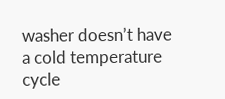washer doesn’t have a cold temperature cycle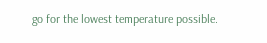go for the lowest temperature possible.